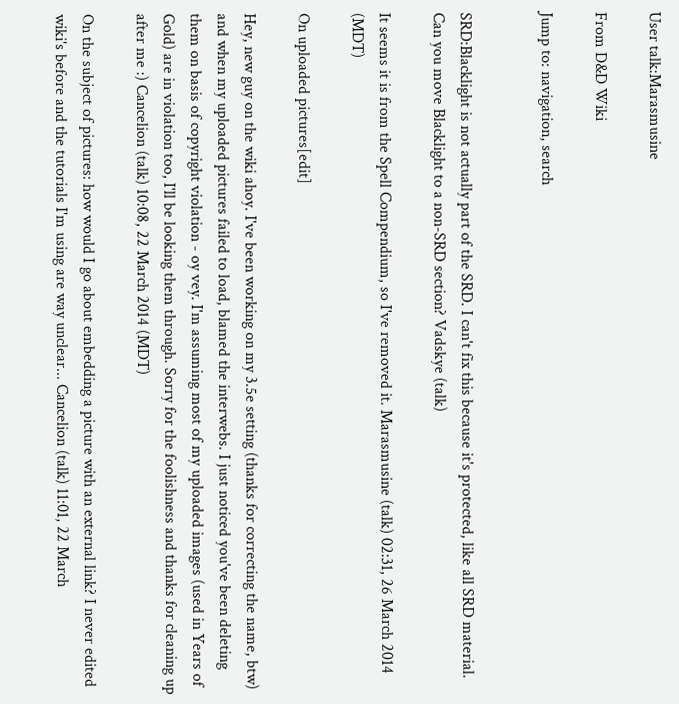User talk:Marasmusine

From D&D Wiki

Jump to: navigation, search


SRD:Blacklight is not actually part of the SRD. I can't fix this because it's protected, like all SRD material. Can you move Blacklight to a non-SRD section? Vadskye (talk)

It seems it is from the Spell Compendium, so I've removed it. Marasmusine (talk) 02:31, 26 March 2014 (MDT)

On uploaded pictures[edit]

Hey, new guy on the wiki ahoy. I've been working on my 3.5e setting (thanks for correcting the name, btw) and when my uploaded pictures failed to load, blamed the interwebs. I just noticed you've been deleting them on basis of copyright violation - oy vey. I'm assuming most of my uploaded images (used in Years of Gold) are in violation too, I'll be looking them through. Sorry for the foolishness and thanks for cleaning up after me :) Cancelion (talk) 10:08, 22 March 2014 (MDT)

On the subject of pictures: how would I go about embedding a picture with an external link? I never edited wiki's before and the tutorials I'm using are way unclear... Cancelion (talk) 11:01, 22 March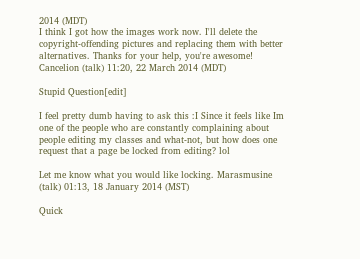2014 (MDT)
I think I got how the images work now. I'll delete the copyright-offending pictures and replacing them with better alternatives. Thanks for your help, you're awesome! Cancelion (talk) 11:20, 22 March 2014 (MDT)

Stupid Question[edit]

I feel pretty dumb having to ask this :I Since it feels like Im one of the people who are constantly complaining about people editing my classes and what-not, but how does one request that a page be locked from editing? lol

Let me know what you would like locking. Marasmusine (talk) 01:13, 18 January 2014 (MST)

Quick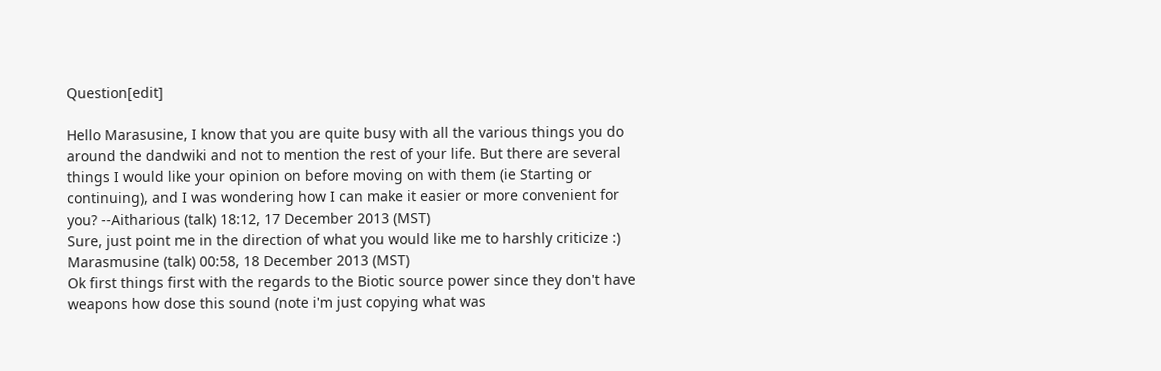Question[edit]

Hello Marasusine, I know that you are quite busy with all the various things you do around the dandwiki and not to mention the rest of your life. But there are several things I would like your opinion on before moving on with them (ie Starting or continuing), and I was wondering how I can make it easier or more convenient for you? --Aitharious (talk) 18:12, 17 December 2013 (MST)
Sure, just point me in the direction of what you would like me to harshly criticize :) Marasmusine (talk) 00:58, 18 December 2013 (MST)
Ok first things first with the regards to the Biotic source power since they don't have weapons how dose this sound (note i'm just copying what was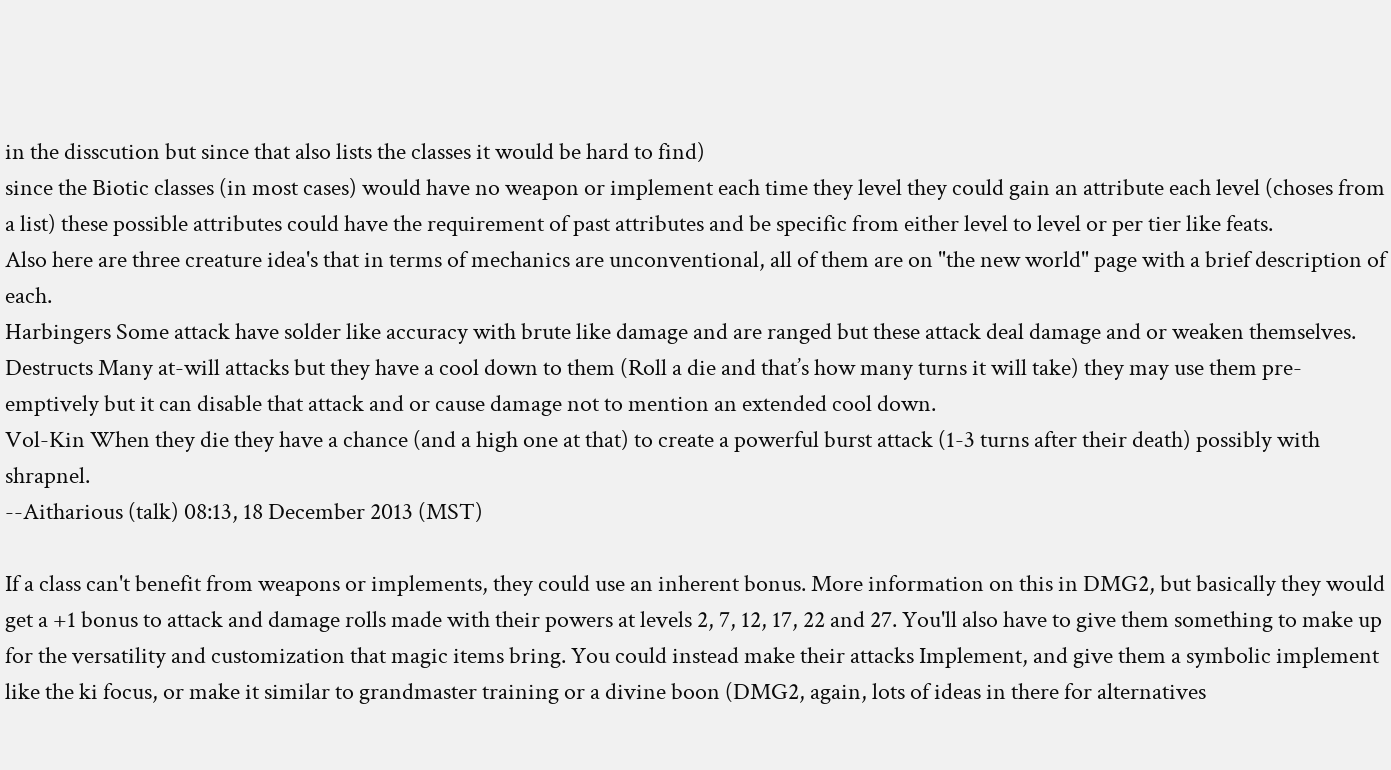in the disscution but since that also lists the classes it would be hard to find)
since the Biotic classes (in most cases) would have no weapon or implement each time they level they could gain an attribute each level (choses from a list) these possible attributes could have the requirement of past attributes and be specific from either level to level or per tier like feats.
Also here are three creature idea's that in terms of mechanics are unconventional, all of them are on "the new world" page with a brief description of each.
Harbingers Some attack have solder like accuracy with brute like damage and are ranged but these attack deal damage and or weaken themselves.
Destructs Many at-will attacks but they have a cool down to them (Roll a die and that’s how many turns it will take) they may use them pre-emptively but it can disable that attack and or cause damage not to mention an extended cool down.
Vol-Kin When they die they have a chance (and a high one at that) to create a powerful burst attack (1-3 turns after their death) possibly with shrapnel.
--Aitharious (talk) 08:13, 18 December 2013 (MST)

If a class can't benefit from weapons or implements, they could use an inherent bonus. More information on this in DMG2, but basically they would get a +1 bonus to attack and damage rolls made with their powers at levels 2, 7, 12, 17, 22 and 27. You'll also have to give them something to make up for the versatility and customization that magic items bring. You could instead make their attacks Implement, and give them a symbolic implement like the ki focus, or make it similar to grandmaster training or a divine boon (DMG2, again, lots of ideas in there for alternatives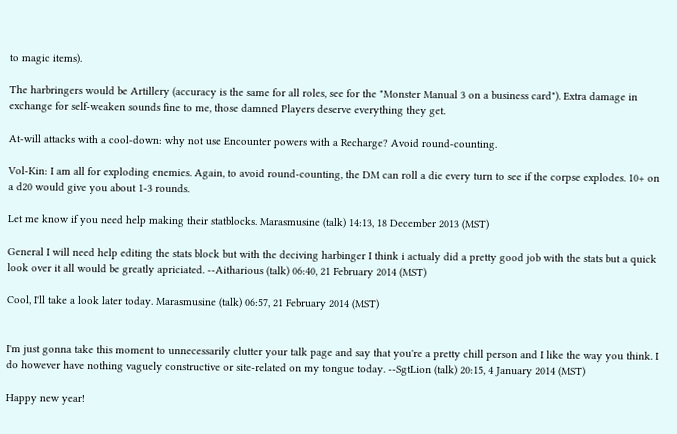to magic items).

The harbringers would be Artillery (accuracy is the same for all roles, see for the "Monster Manual 3 on a business card"). Extra damage in exchange for self-weaken sounds fine to me, those damned Players deserve everything they get.

At-will attacks with a cool-down: why not use Encounter powers with a Recharge? Avoid round-counting.

Vol-Kin: I am all for exploding enemies. Again, to avoid round-counting, the DM can roll a die every turn to see if the corpse explodes. 10+ on a d20 would give you about 1-3 rounds.

Let me know if you need help making their statblocks. Marasmusine (talk) 14:13, 18 December 2013 (MST)

General I will need help editing the stats block but with the deciving harbinger I think i actualy did a pretty good job with the stats but a quick look over it all would be greatly apriciated. --Aitharious (talk) 06:40, 21 February 2014 (MST)

Cool, I'll take a look later today. Marasmusine (talk) 06:57, 21 February 2014 (MST)


I'm just gonna take this moment to unnecessarily clutter your talk page and say that you're a pretty chill person and I like the way you think. I do however have nothing vaguely constructive or site-related on my tongue today. --SgtLion (talk) 20:15, 4 January 2014 (MST)

Happy new year!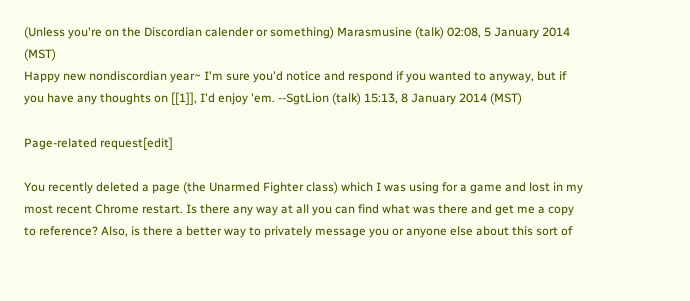(Unless you're on the Discordian calender or something) Marasmusine (talk) 02:08, 5 January 2014 (MST)
Happy new nondiscordian year~ I'm sure you'd notice and respond if you wanted to anyway, but if you have any thoughts on [[1]], I'd enjoy 'em. --SgtLion (talk) 15:13, 8 January 2014 (MST)

Page-related request[edit]

You recently deleted a page (the Unarmed Fighter class) which I was using for a game and lost in my most recent Chrome restart. Is there any way at all you can find what was there and get me a copy to reference? Also, is there a better way to privately message you or anyone else about this sort of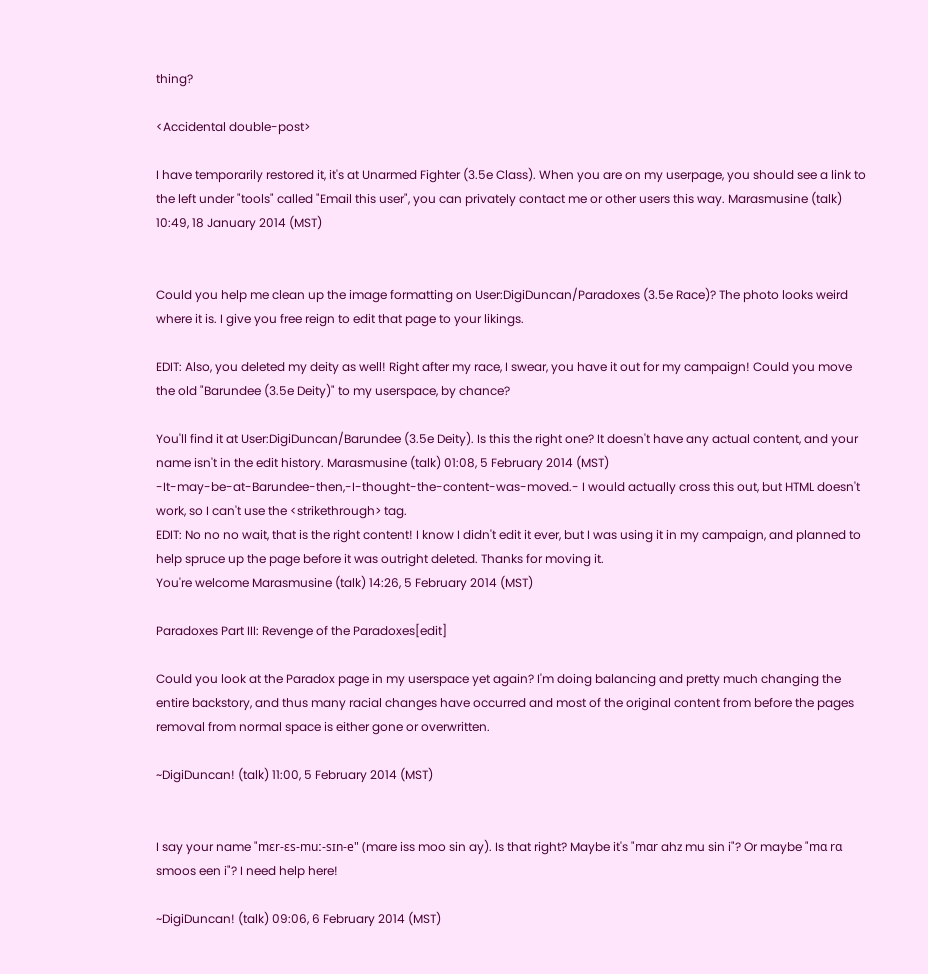thing?

<Accidental double-post>

I have temporarily restored it, it's at Unarmed Fighter (3.5e Class). When you are on my userpage, you should see a link to the left under "tools" called "Email this user", you can privately contact me or other users this way. Marasmusine (talk) 10:49, 18 January 2014 (MST)


Could you help me clean up the image formatting on User:DigiDuncan/Paradoxes (3.5e Race)? The photo looks weird where it is. I give you free reign to edit that page to your likings.

EDIT: Also, you deleted my deity as well! Right after my race, I swear, you have it out for my campaign! Could you move the old "Barundee (3.5e Deity)" to my userspace, by chance?

You'll find it at User:DigiDuncan/Barundee (3.5e Deity). Is this the right one? It doesn't have any actual content, and your name isn't in the edit history. Marasmusine (talk) 01:08, 5 February 2014 (MST)
-It-may-be-at-Barundee-then,-I-thought-the-content-was-moved.- I would actually cross this out, but HTML doesn't work, so I can't use the <strikethrough> tag.
EDIT: No no no wait, that is the right content! I know I didn't edit it ever, but I was using it in my campaign, and planned to help spruce up the page before it was outright deleted. Thanks for moving it.
You're welcome Marasmusine (talk) 14:26, 5 February 2014 (MST)

Paradoxes Part III: Revenge of the Paradoxes[edit]

Could you look at the Paradox page in my userspace yet again? I'm doing balancing and pretty much changing the entire backstory, and thus many racial changes have occurred and most of the original content from before the pages removal from normal space is either gone or overwritten.

~DigiDuncan! (talk) 11:00, 5 February 2014 (MST)


I say your name "mɛr-ɛs-muː-sɪn-e" (mare iss moo sin ay). Is that right? Maybe it's "mɑr ahz mu sin i"? Or maybe "mɑ rɑ smoos een i"? I need help here!

~DigiDuncan! (talk) 09:06, 6 February 2014 (MST)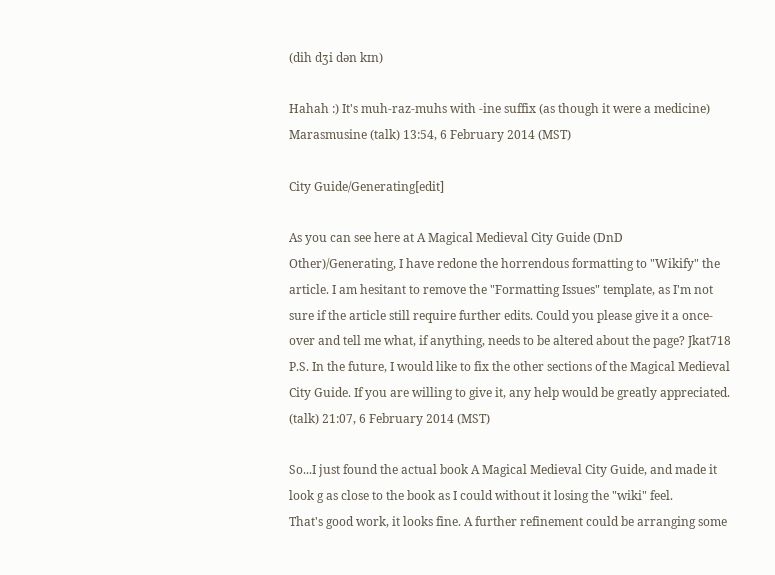(dih dʒi dən kɪn)

Hahah :) It's muh-raz-muhs with -ine suffix (as though it were a medicine) Marasmusine (talk) 13:54, 6 February 2014 (MST)

City Guide/Generating[edit]

As you can see here at A Magical Medieval City Guide (DnD Other)/Generating, I have redone the horrendous formatting to "Wikify" the article. I am hesitant to remove the "Formatting Issues" template, as I'm not sure if the article still require further edits. Could you please give it a once-over and tell me what, if anything, needs to be altered about the page? Jkat718 P.S. In the future, I would like to fix the other sections of the Magical Medieval City Guide. If you are willing to give it, any help would be greatly appreciated. (talk) 21:07, 6 February 2014 (MST)

So...I just found the actual book A Magical Medieval City Guide, and made it look g as close to the book as I could without it losing the "wiki" feel.
That's good work, it looks fine. A further refinement could be arranging some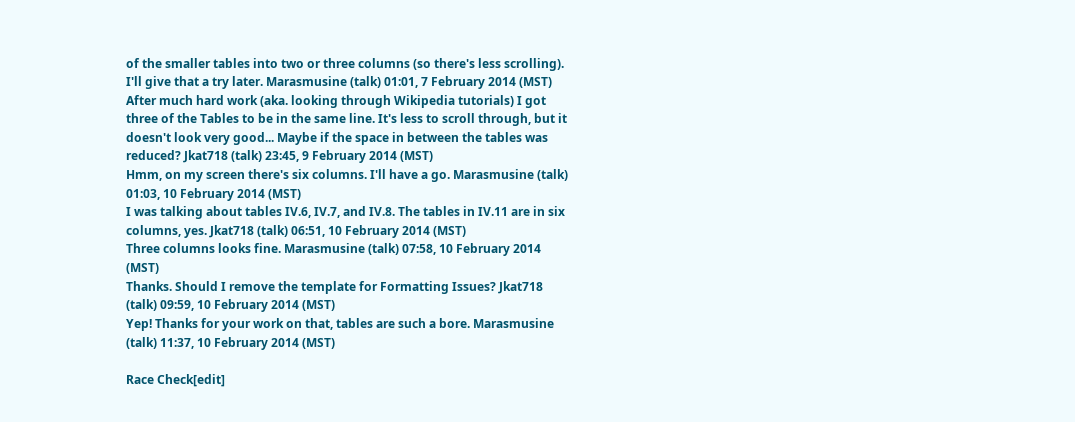of the smaller tables into two or three columns (so there's less scrolling). I'll give that a try later. Marasmusine (talk) 01:01, 7 February 2014 (MST)
After much hard work (aka. looking through Wikipedia tutorials) I got three of the Tables to be in the same line. It's less to scroll through, but it doesn't look very good... Maybe if the space in between the tables was reduced? Jkat718 (talk) 23:45, 9 February 2014 (MST)
Hmm, on my screen there's six columns. I'll have a go. Marasmusine (talk) 01:03, 10 February 2014 (MST)
I was talking about tables IV.6, IV.7, and IV.8. The tables in IV.11 are in six columns, yes. Jkat718 (talk) 06:51, 10 February 2014 (MST)
Three columns looks fine. Marasmusine (talk) 07:58, 10 February 2014 (MST)
Thanks. Should I remove the template for Formatting Issues? Jkat718 (talk) 09:59, 10 February 2014 (MST)
Yep! Thanks for your work on that, tables are such a bore. Marasmusine (talk) 11:37, 10 February 2014 (MST)

Race Check[edit]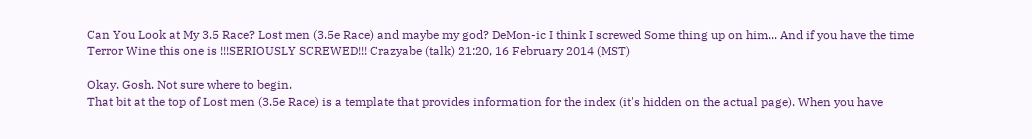Can You Look at My 3.5 Race? Lost men (3.5e Race) and maybe my god? DeMon-ic I think I screwed Some thing up on him... And if you have the time Terror Wine this one is !!!SERIOUSLY SCREWED!!! Crazyabe (talk) 21:20, 16 February 2014 (MST)

Okay. Gosh. Not sure where to begin.
That bit at the top of Lost men (3.5e Race) is a template that provides information for the index (it's hidden on the actual page). When you have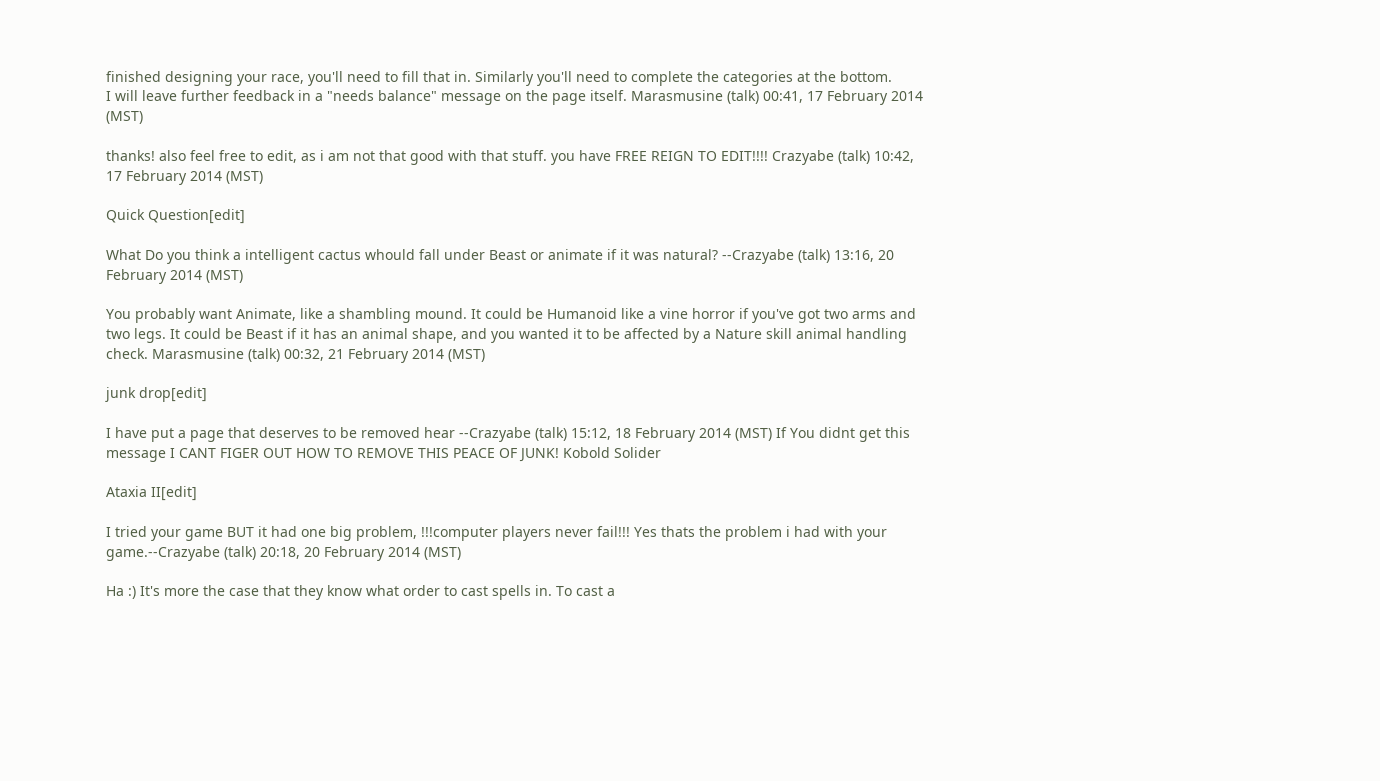finished designing your race, you'll need to fill that in. Similarly you'll need to complete the categories at the bottom.
I will leave further feedback in a "needs balance" message on the page itself. Marasmusine (talk) 00:41, 17 February 2014 (MST)

thanks! also feel free to edit, as i am not that good with that stuff. you have FREE REIGN TO EDIT!!!! Crazyabe (talk) 10:42, 17 February 2014 (MST)

Quick Question[edit]

What Do you think a intelligent cactus whould fall under Beast or animate if it was natural? --Crazyabe (talk) 13:16, 20 February 2014 (MST)

You probably want Animate, like a shambling mound. It could be Humanoid like a vine horror if you've got two arms and two legs. It could be Beast if it has an animal shape, and you wanted it to be affected by a Nature skill animal handling check. Marasmusine (talk) 00:32, 21 February 2014 (MST)

junk drop[edit]

I have put a page that deserves to be removed hear --Crazyabe (talk) 15:12, 18 February 2014 (MST) If You didnt get this message I CANT FIGER OUT HOW TO REMOVE THIS PEACE OF JUNK! Kobold Solider

Ataxia II[edit]

I tried your game BUT it had one big problem, !!!computer players never fail!!! Yes thats the problem i had with your game.--Crazyabe (talk) 20:18, 20 February 2014 (MST)

Ha :) It's more the case that they know what order to cast spells in. To cast a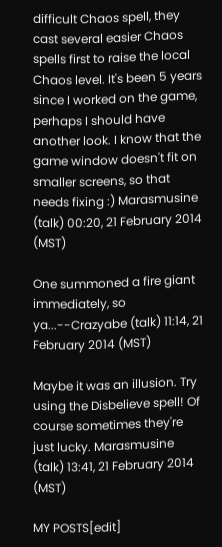difficult Chaos spell, they cast several easier Chaos spells first to raise the local Chaos level. It's been 5 years since I worked on the game, perhaps I should have another look. I know that the game window doesn't fit on smaller screens, so that needs fixing :) Marasmusine (talk) 00:20, 21 February 2014 (MST)

One summoned a fire giant immediately, so ya...--Crazyabe (talk) 11:14, 21 February 2014 (MST)

Maybe it was an illusion. Try using the Disbelieve spell! Of course sometimes they're just lucky. Marasmusine (talk) 13:41, 21 February 2014 (MST)

MY POSTS[edit]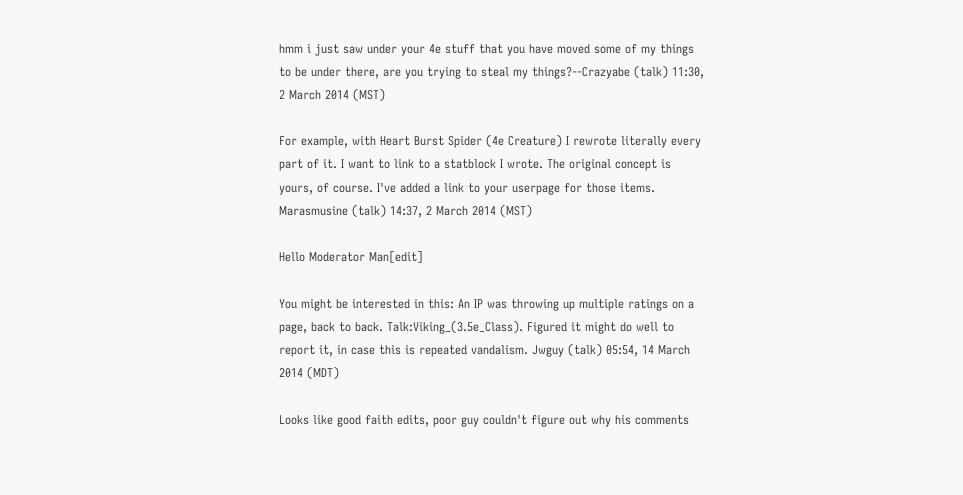hmm i just saw under your 4e stuff that you have moved some of my things to be under there, are you trying to steal my things?--Crazyabe (talk) 11:30, 2 March 2014 (MST)

For example, with Heart Burst Spider (4e Creature) I rewrote literally every part of it. I want to link to a statblock I wrote. The original concept is yours, of course. I've added a link to your userpage for those items. Marasmusine (talk) 14:37, 2 March 2014 (MST)

Hello Moderator Man[edit]

You might be interested in this: An IP was throwing up multiple ratings on a page, back to back. Talk:Viking_(3.5e_Class). Figured it might do well to report it, in case this is repeated vandalism. Jwguy (talk) 05:54, 14 March 2014 (MDT)

Looks like good faith edits, poor guy couldn't figure out why his comments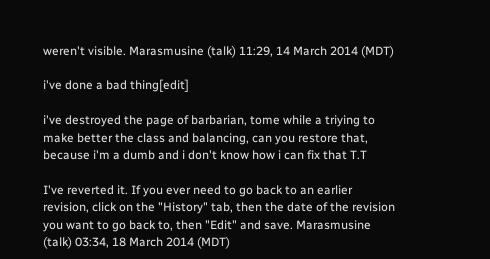weren't visible. Marasmusine (talk) 11:29, 14 March 2014 (MDT)

i've done a bad thing[edit]

i've destroyed the page of barbarian, tome while a triying to make better the class and balancing, can you restore that, because i'm a dumb and i don't know how i can fix that T.T

I've reverted it. If you ever need to go back to an earlier revision, click on the "History" tab, then the date of the revision you want to go back to, then "Edit" and save. Marasmusine (talk) 03:34, 18 March 2014 (MDT)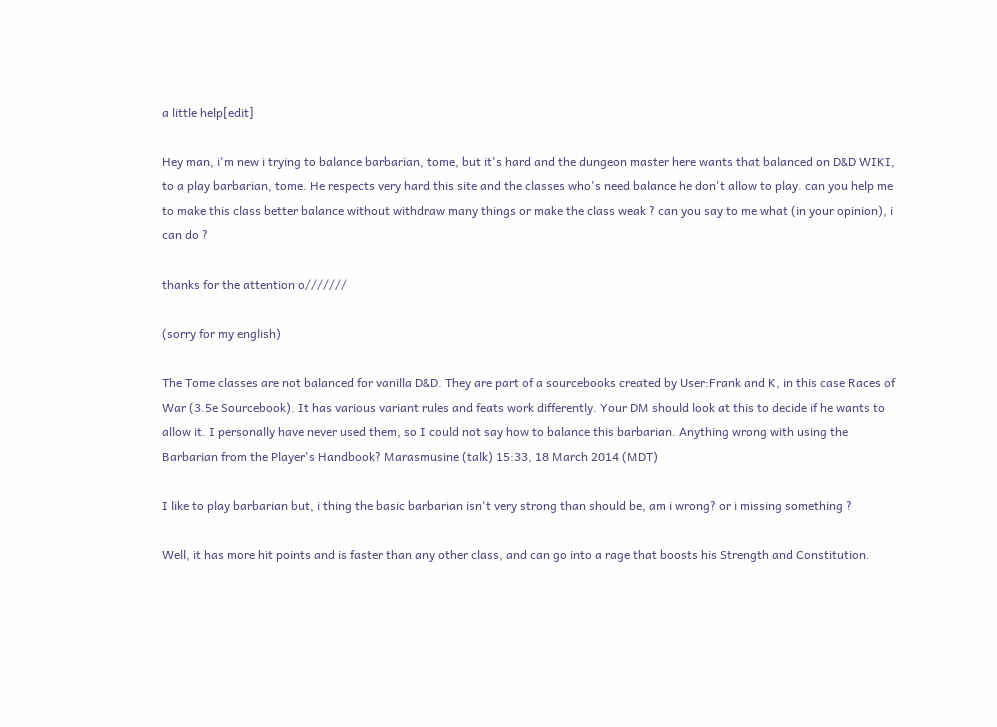a little help[edit]

Hey man, i'm new i trying to balance barbarian, tome, but it's hard and the dungeon master here wants that balanced on D&D WIKI, to a play barbarian, tome. He respects very hard this site and the classes who's need balance he don't allow to play. can you help me to make this class better balance without withdraw many things or make the class weak ? can you say to me what (in your opinion), i can do ?

thanks for the attention o///////

(sorry for my english)

The Tome classes are not balanced for vanilla D&D. They are part of a sourcebooks created by User:Frank and K, in this case Races of War (3.5e Sourcebook). It has various variant rules and feats work differently. Your DM should look at this to decide if he wants to allow it. I personally have never used them, so I could not say how to balance this barbarian. Anything wrong with using the Barbarian from the Player's Handbook? Marasmusine (talk) 15:33, 18 March 2014 (MDT)

I like to play barbarian but, i thing the basic barbarian isn't very strong than should be, am i wrong? or i missing something ?

Well, it has more hit points and is faster than any other class, and can go into a rage that boosts his Strength and Constitution.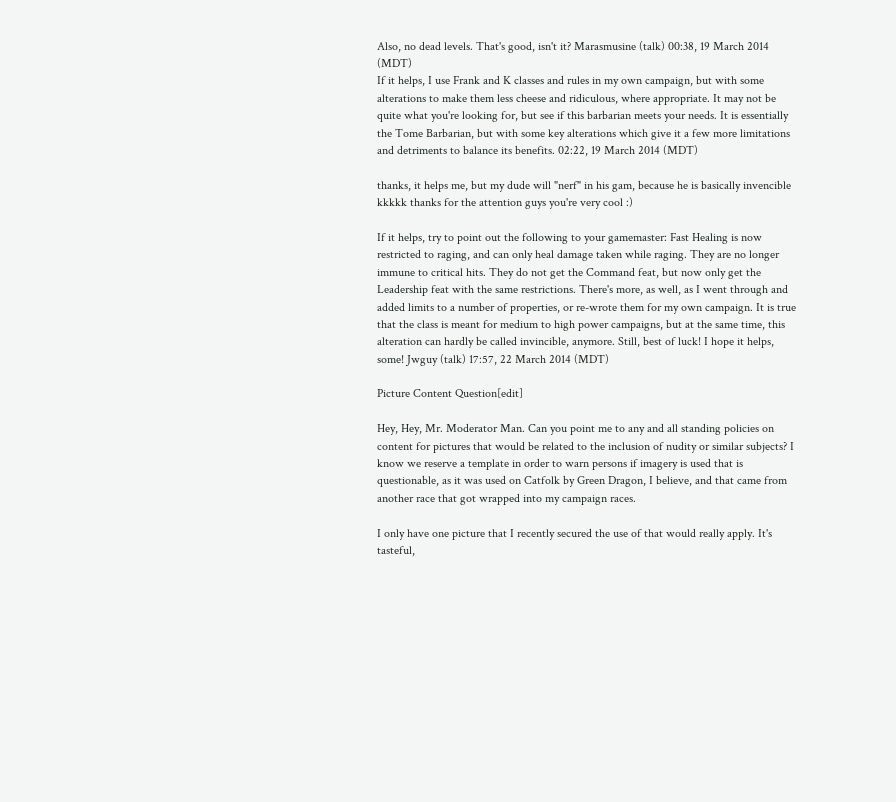Also, no dead levels. That's good, isn't it? Marasmusine (talk) 00:38, 19 March 2014 (MDT)
If it helps, I use Frank and K classes and rules in my own campaign, but with some alterations to make them less cheese and ridiculous, where appropriate. It may not be quite what you're looking for, but see if this barbarian meets your needs. It is essentially the Tome Barbarian, but with some key alterations which give it a few more limitations and detriments to balance its benefits. 02:22, 19 March 2014 (MDT)

thanks, it helps me, but my dude will "nerf" in his gam, because he is basically invencible kkkkk thanks for the attention guys you're very cool :)

If it helps, try to point out the following to your gamemaster: Fast Healing is now restricted to raging, and can only heal damage taken while raging. They are no longer immune to critical hits. They do not get the Command feat, but now only get the Leadership feat with the same restrictions. There's more, as well, as I went through and added limits to a number of properties, or re-wrote them for my own campaign. It is true that the class is meant for medium to high power campaigns, but at the same time, this alteration can hardly be called invincible, anymore. Still, best of luck! I hope it helps, some! Jwguy (talk) 17:57, 22 March 2014 (MDT)

Picture Content Question[edit]

Hey, Hey, Mr. Moderator Man. Can you point me to any and all standing policies on content for pictures that would be related to the inclusion of nudity or similar subjects? I know we reserve a template in order to warn persons if imagery is used that is questionable, as it was used on Catfolk by Green Dragon, I believe, and that came from another race that got wrapped into my campaign races.

I only have one picture that I recently secured the use of that would really apply. It's tasteful,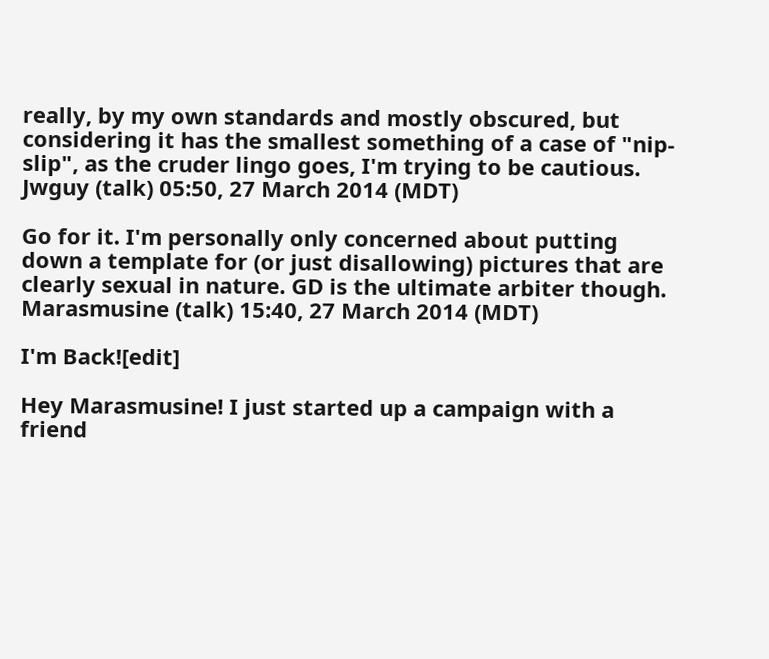really, by my own standards and mostly obscured, but considering it has the smallest something of a case of "nip-slip", as the cruder lingo goes, I'm trying to be cautious. Jwguy (talk) 05:50, 27 March 2014 (MDT)

Go for it. I'm personally only concerned about putting down a template for (or just disallowing) pictures that are clearly sexual in nature. GD is the ultimate arbiter though. Marasmusine (talk) 15:40, 27 March 2014 (MDT)

I'm Back![edit]

Hey Marasmusine! I just started up a campaign with a friend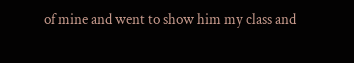of mine and went to show him my class and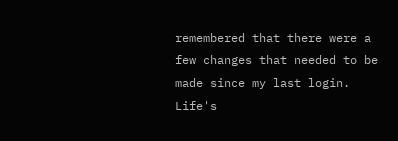remembered that there were a few changes that needed to be made since my last login. Life's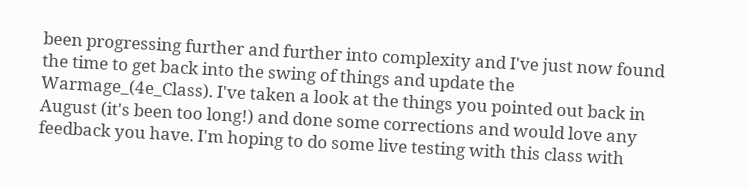been progressing further and further into complexity and I've just now found the time to get back into the swing of things and update the Warmage_(4e_Class). I've taken a look at the things you pointed out back in August (it's been too long!) and done some corrections and would love any feedback you have. I'm hoping to do some live testing with this class with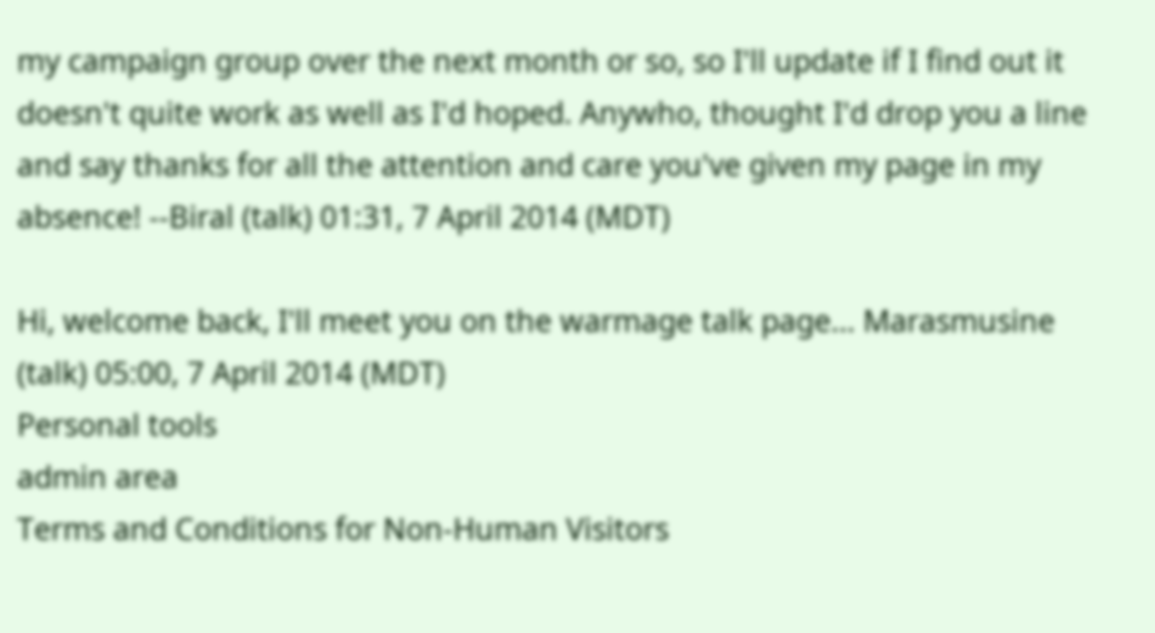my campaign group over the next month or so, so I'll update if I find out it doesn't quite work as well as I'd hoped. Anywho, thought I'd drop you a line and say thanks for all the attention and care you've given my page in my absence! --Biral (talk) 01:31, 7 April 2014 (MDT)

Hi, welcome back, I'll meet you on the warmage talk page... Marasmusine (talk) 05:00, 7 April 2014 (MDT)
Personal tools
admin area
Terms and Conditions for Non-Human Visitors